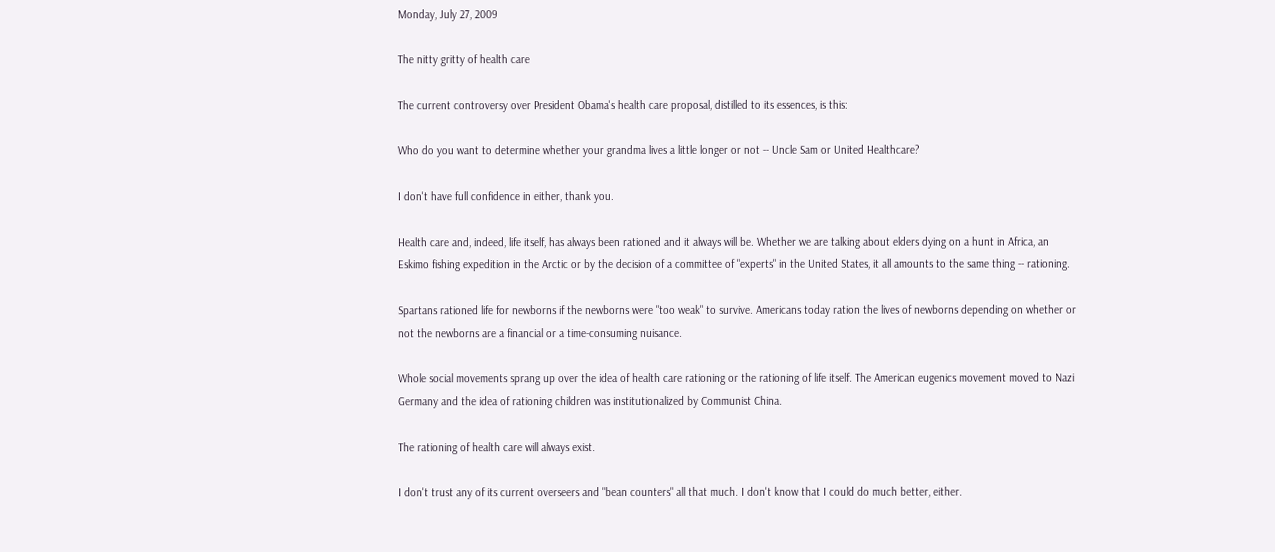Monday, July 27, 2009

The nitty gritty of health care

The current controversy over President Obama's health care proposal, distilled to its essences, is this:

Who do you want to determine whether your grandma lives a little longer or not -- Uncle Sam or United Healthcare?

I don't have full confidence in either, thank you.

Health care and, indeed, life itself, has always been rationed and it always will be. Whether we are talking about elders dying on a hunt in Africa, an Eskimo fishing expedition in the Arctic or by the decision of a committee of "experts" in the United States, it all amounts to the same thing -- rationing.

Spartans rationed life for newborns if the newborns were "too weak" to survive. Americans today ration the lives of newborns depending on whether or not the newborns are a financial or a time-consuming nuisance.

Whole social movements sprang up over the idea of health care rationing or the rationing of life itself. The American eugenics movement moved to Nazi Germany and the idea of rationing children was institutionalized by Communist China.

The rationing of health care will always exist.

I don't trust any of its current overseers and "bean counters" all that much. I don't know that I could do much better, either.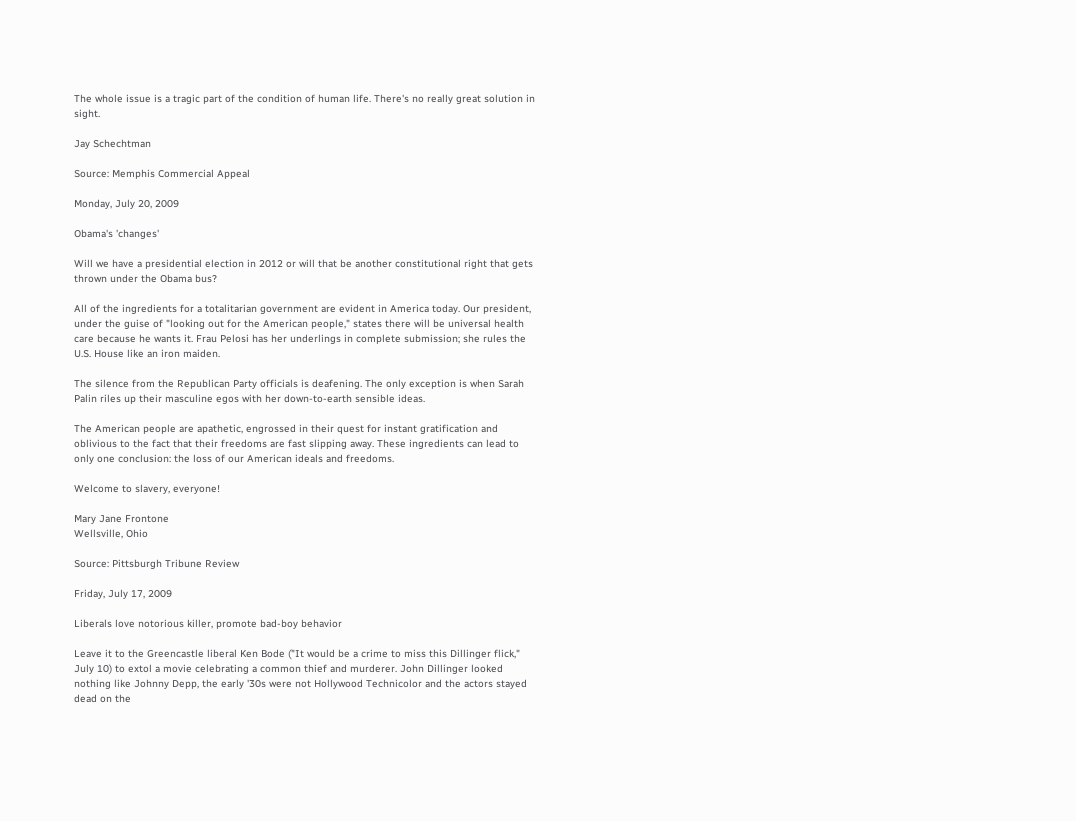The whole issue is a tragic part of the condition of human life. There's no really great solution in sight.

Jay Schechtman

Source: Memphis Commercial Appeal

Monday, July 20, 2009

Obama's 'changes'

Will we have a presidential election in 2012 or will that be another constitutional right that gets thrown under the Obama bus?

All of the ingredients for a totalitarian government are evident in America today. Our president, under the guise of "looking out for the American people," states there will be universal health care because he wants it. Frau Pelosi has her underlings in complete submission; she rules the U.S. House like an iron maiden.

The silence from the Republican Party officials is deafening. The only exception is when Sarah Palin riles up their masculine egos with her down-to-earth sensible ideas.

The American people are apathetic, engrossed in their quest for instant gratification and oblivious to the fact that their freedoms are fast slipping away. These ingredients can lead to only one conclusion: the loss of our American ideals and freedoms.

Welcome to slavery, everyone!

Mary Jane Frontone
Wellsville, Ohio

Source: Pittsburgh Tribune Review

Friday, July 17, 2009

Liberals love notorious killer, promote bad-boy behavior

Leave it to the Greencastle liberal Ken Bode ("It would be a crime to miss this Dillinger flick," July 10) to extol a movie celebrating a common thief and murderer. John Dillinger looked nothing like Johnny Depp, the early '30s were not Hollywood Technicolor and the actors stayed dead on the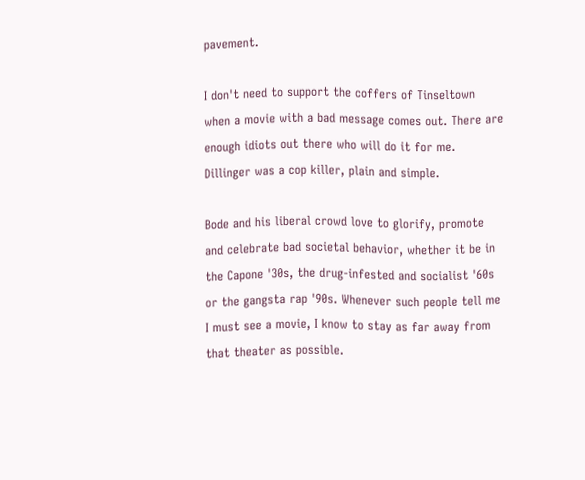pavement.

I don't need to support the coffers of Tinseltown when a movie with a bad message comes out. There are enough idiots out there who will do it for me. Dillinger was a cop killer, plain and simple.

Bode and his liberal crowd love to glorify, promote and celebrate bad societal behavior, whether it be in the Capone '30s, the drug-infested and socialist '60s or the gangsta rap '90s. Whenever such people tell me I must see a movie, I know to stay as far away from that theater as possible.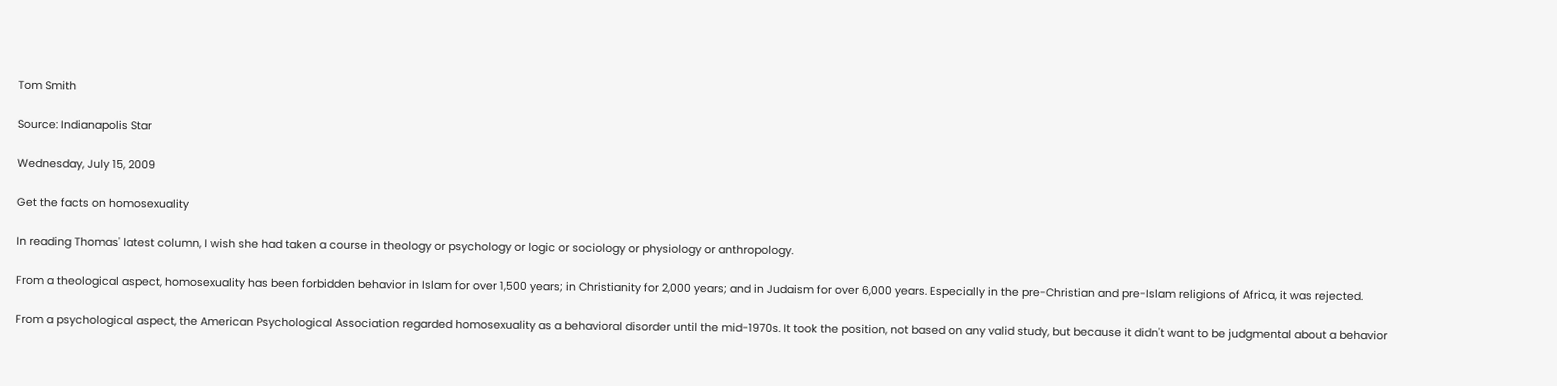Tom Smith

Source: Indianapolis Star

Wednesday, July 15, 2009

Get the facts on homosexuality

In reading Thomas' latest column, I wish she had taken a course in theology or psychology or logic or sociology or physiology or anthropology.

From a theological aspect, homosexuality has been forbidden behavior in Islam for over 1,500 years; in Christianity for 2,000 years; and in Judaism for over 6,000 years. Especially in the pre-Christian and pre-Islam religions of Africa, it was rejected.

From a psychological aspect, the American Psychological Association regarded homosexuality as a behavioral disorder until the mid-1970s. It took the position, not based on any valid study, but because it didn't want to be judgmental about a behavior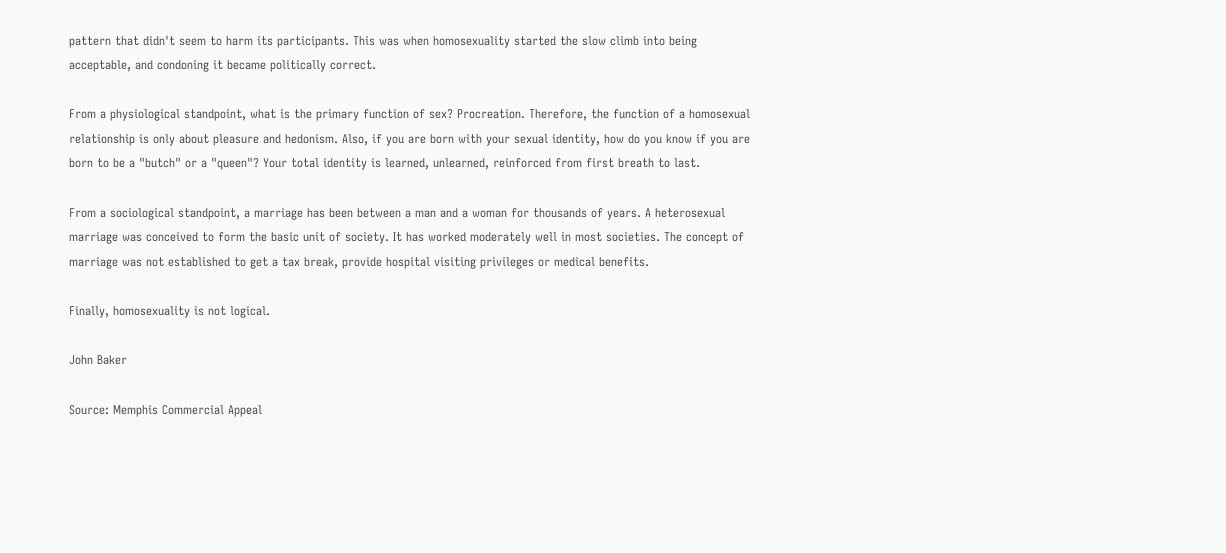pattern that didn't seem to harm its participants. This was when homosexuality started the slow climb into being acceptable, and condoning it became politically correct.

From a physiological standpoint, what is the primary function of sex? Procreation. Therefore, the function of a homosexual relationship is only about pleasure and hedonism. Also, if you are born with your sexual identity, how do you know if you are born to be a "butch" or a "queen"? Your total identity is learned, unlearned, reinforced from first breath to last.

From a sociological standpoint, a marriage has been between a man and a woman for thousands of years. A heterosexual marriage was conceived to form the basic unit of society. It has worked moderately well in most societies. The concept of marriage was not established to get a tax break, provide hospital visiting privileges or medical benefits.

Finally, homosexuality is not logical.

John Baker

Source: Memphis Commercial Appeal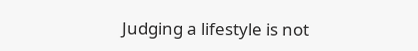Judging a lifestyle is not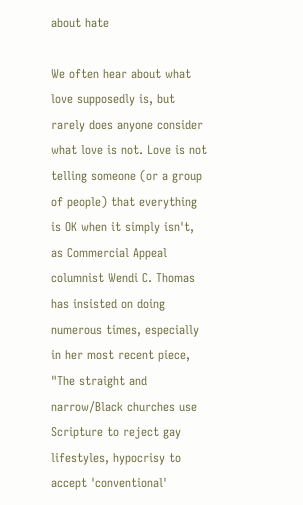about hate

We often hear about what love supposedly is, but rarely does anyone consider what love is not. Love is not telling someone (or a group of people) that everything is OK when it simply isn't, as Commercial Appeal columnist Wendi C. Thomas has insisted on doing numerous times, especially in her most recent piece, "The straight and narrow/Black churches use Scripture to reject gay lifestyles, hypocrisy to accept 'conventional'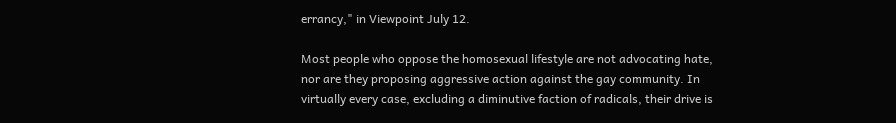errancy," in Viewpoint July 12.

Most people who oppose the homosexual lifestyle are not advocating hate, nor are they proposing aggressive action against the gay community. In virtually every case, excluding a diminutive faction of radicals, their drive is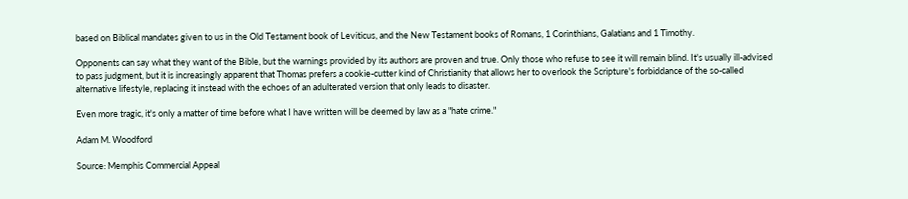based on Biblical mandates given to us in the Old Testament book of Leviticus, and the New Testament books of Romans, 1 Corinthians, Galatians and 1 Timothy.

Opponents can say what they want of the Bible, but the warnings provided by its authors are proven and true. Only those who refuse to see it will remain blind. It's usually ill-advised to pass judgment, but it is increasingly apparent that Thomas prefers a cookie-cutter kind of Christianity that allows her to overlook the Scripture's forbiddance of the so-called alternative lifestyle, replacing it instead with the echoes of an adulterated version that only leads to disaster.

Even more tragic, it's only a matter of time before what I have written will be deemed by law as a "hate crime."

Adam M. Woodford

Source: Memphis Commercial Appeal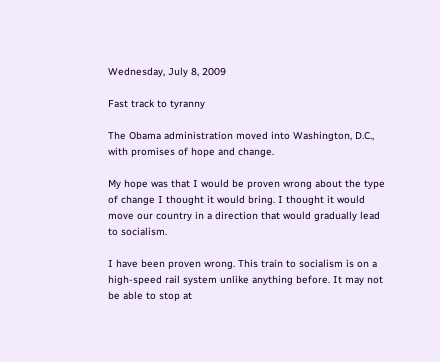Wednesday, July 8, 2009

Fast track to tyranny

The Obama administration moved into Washington, D.C., with promises of hope and change.

My hope was that I would be proven wrong about the type of change I thought it would bring. I thought it would move our country in a direction that would gradually lead to socialism.

I have been proven wrong. This train to socialism is on a high-speed rail system unlike anything before. It may not be able to stop at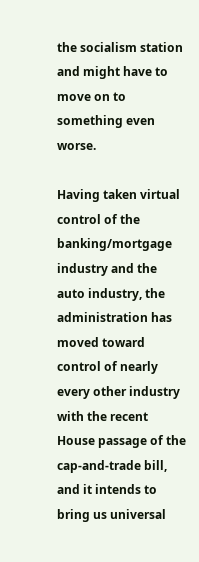the socialism station and might have to move on to something even worse.

Having taken virtual control of the banking/mortgage industry and the auto industry, the administration has moved toward control of nearly every other industry with the recent House passage of the cap-and-trade bill, and it intends to bring us universal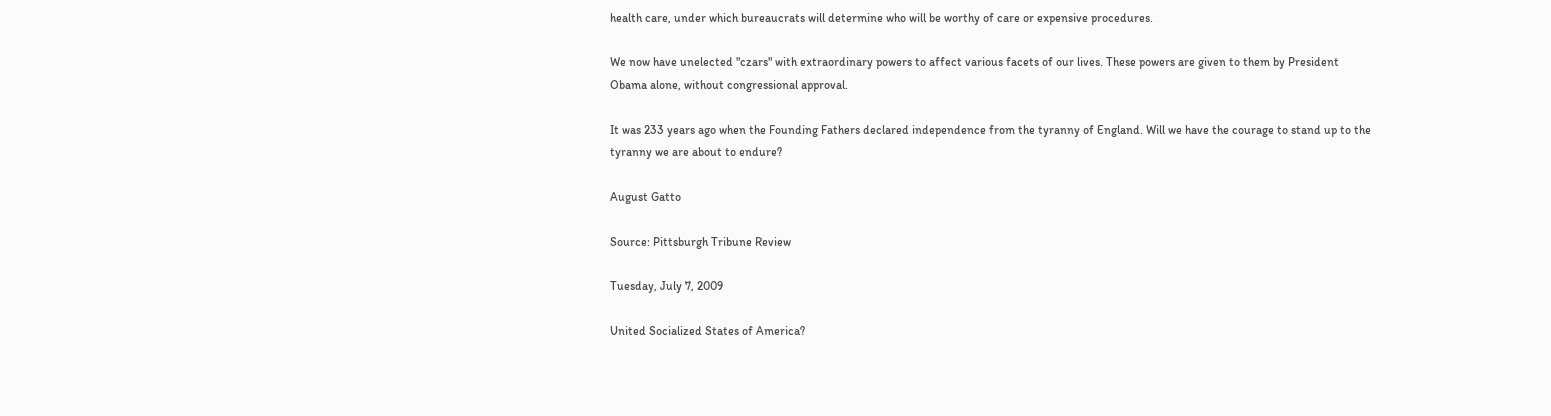health care, under which bureaucrats will determine who will be worthy of care or expensive procedures.

We now have unelected "czars" with extraordinary powers to affect various facets of our lives. These powers are given to them by President Obama alone, without congressional approval.

It was 233 years ago when the Founding Fathers declared independence from the tyranny of England. Will we have the courage to stand up to the tyranny we are about to endure?

August Gatto

Source: Pittsburgh Tribune Review

Tuesday, July 7, 2009

United Socialized States of America?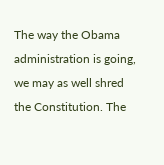The way the Obama administration is going, we may as well shred the Constitution. The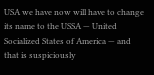USA we have now will have to change its name to the USSA — United Socialized States of America — and that is suspiciously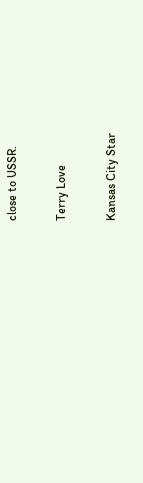close to USSR.

Terry Love

Kansas City Star